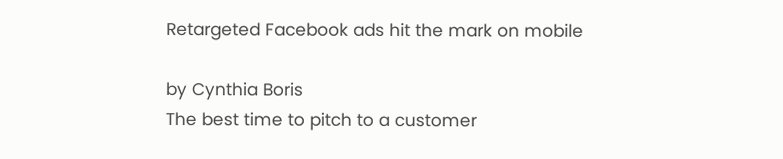Retargeted Facebook ads hit the mark on mobile

by Cynthia Boris
The best time to pitch to a customer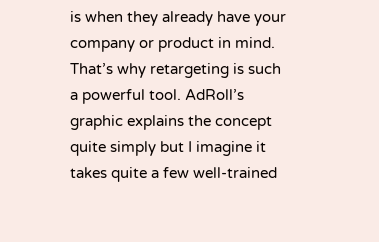is when they already have your company or product in mind. That’s why retargeting is such a powerful tool. AdRoll’s graphic explains the concept quite simply but I imagine it takes quite a few well-trained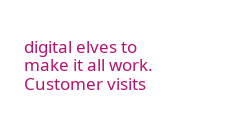digital elves to make it all work. Customer visits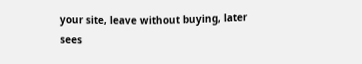your site, leave without buying, later sees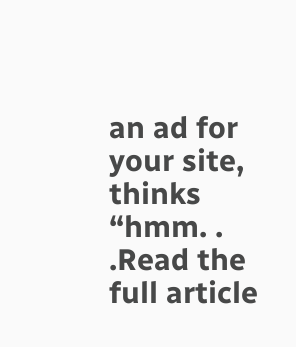an ad for your site, thinks “hmm. . .Read the full article